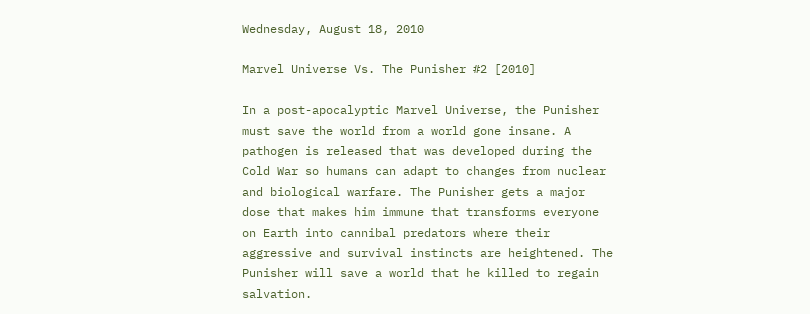Wednesday, August 18, 2010

Marvel Universe Vs. The Punisher #2 [2010]

In a post-apocalyptic Marvel Universe, the Punisher must save the world from a world gone insane. A pathogen is released that was developed during the Cold War so humans can adapt to changes from nuclear and biological warfare. The Punisher gets a major dose that makes him immune that transforms everyone on Earth into cannibal predators where their aggressive and survival instincts are heightened. The Punisher will save a world that he killed to regain salvation.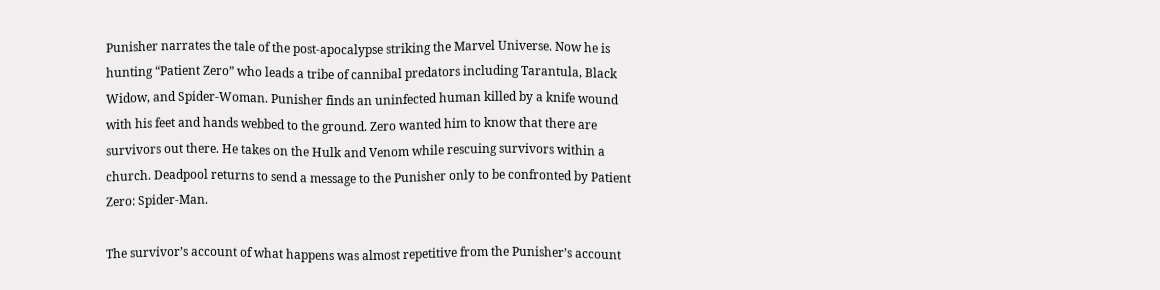Punisher narrates the tale of the post-apocalypse striking the Marvel Universe. Now he is hunting “Patient Zero” who leads a tribe of cannibal predators including Tarantula, Black Widow, and Spider-Woman. Punisher finds an uninfected human killed by a knife wound with his feet and hands webbed to the ground. Zero wanted him to know that there are survivors out there. He takes on the Hulk and Venom while rescuing survivors within a church. Deadpool returns to send a message to the Punisher only to be confronted by Patient Zero: Spider-Man.

The survivor’s account of what happens was almost repetitive from the Punisher’s account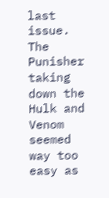last issue. The Punisher taking down the Hulk and Venom seemed way too easy as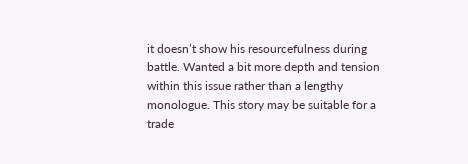it doesn’t show his resourcefulness during battle. Wanted a bit more depth and tension within this issue rather than a lengthy monologue. This story may be suitable for a trade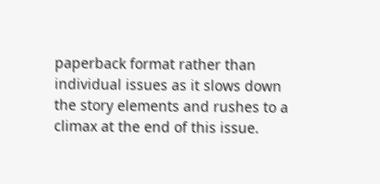paperback format rather than individual issues as it slows down the story elements and rushes to a climax at the end of this issue.